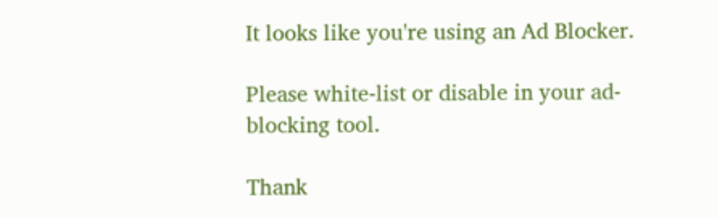It looks like you're using an Ad Blocker.

Please white-list or disable in your ad-blocking tool.

Thank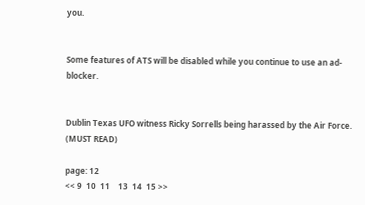you.


Some features of ATS will be disabled while you continue to use an ad-blocker.


Dublin Texas UFO witness Ricky Sorrells being harassed by the Air Force. (MUST READ)

page: 12
<< 9  10  11    13  14  15 >>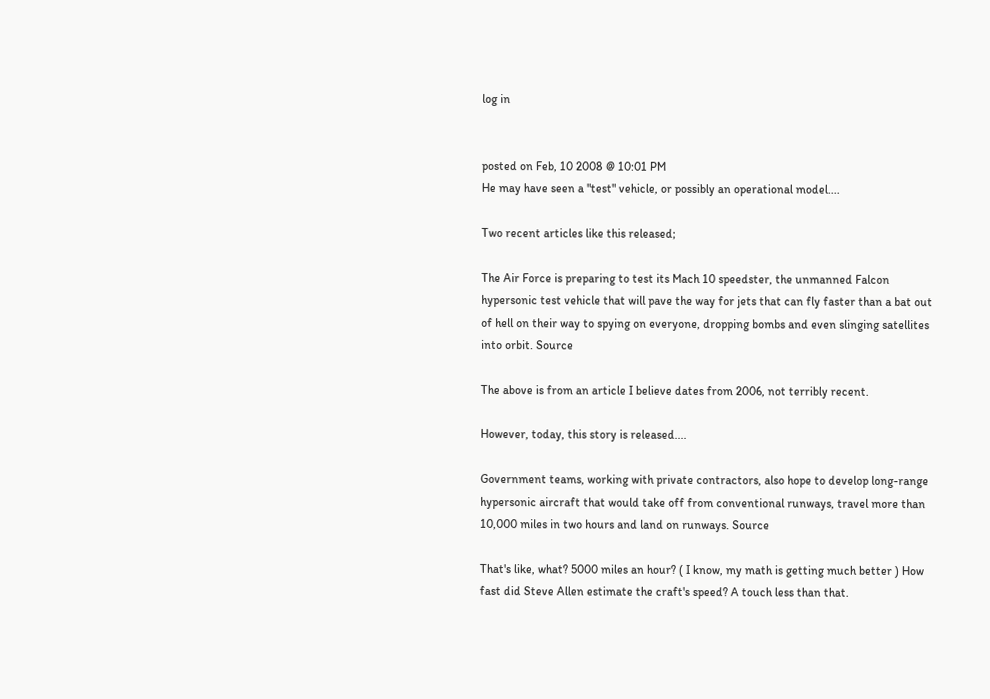log in


posted on Feb, 10 2008 @ 10:01 PM
He may have seen a "test" vehicle, or possibly an operational model....

Two recent articles like this released;

The Air Force is preparing to test its Mach 10 speedster, the unmanned Falcon hypersonic test vehicle that will pave the way for jets that can fly faster than a bat out of hell on their way to spying on everyone, dropping bombs and even slinging satellites into orbit. Source

The above is from an article I believe dates from 2006, not terribly recent.

However, today, this story is released....

Government teams, working with private contractors, also hope to develop long-range hypersonic aircraft that would take off from conventional runways, travel more than 10,000 miles in two hours and land on runways. Source

That's like, what? 5000 miles an hour? ( I know, my math is getting much better ) How fast did Steve Allen estimate the craft's speed? A touch less than that.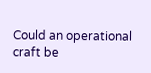Could an operational craft be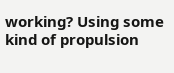working? Using some kind of propulsion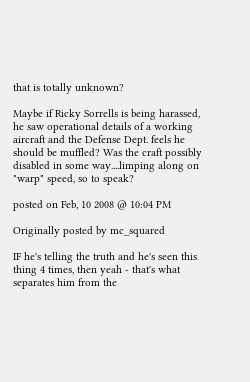that is totally unknown?

Maybe if Ricky Sorrells is being harassed, he saw operational details of a working aircraft and the Defense Dept. feels he should be muffled? Was the craft possibly disabled in some way....limping along on "warp" speed, so to speak?

posted on Feb, 10 2008 @ 10:04 PM

Originally posted by mc_squared

IF he's telling the truth and he's seen this thing 4 times, then yeah - that's what separates him from the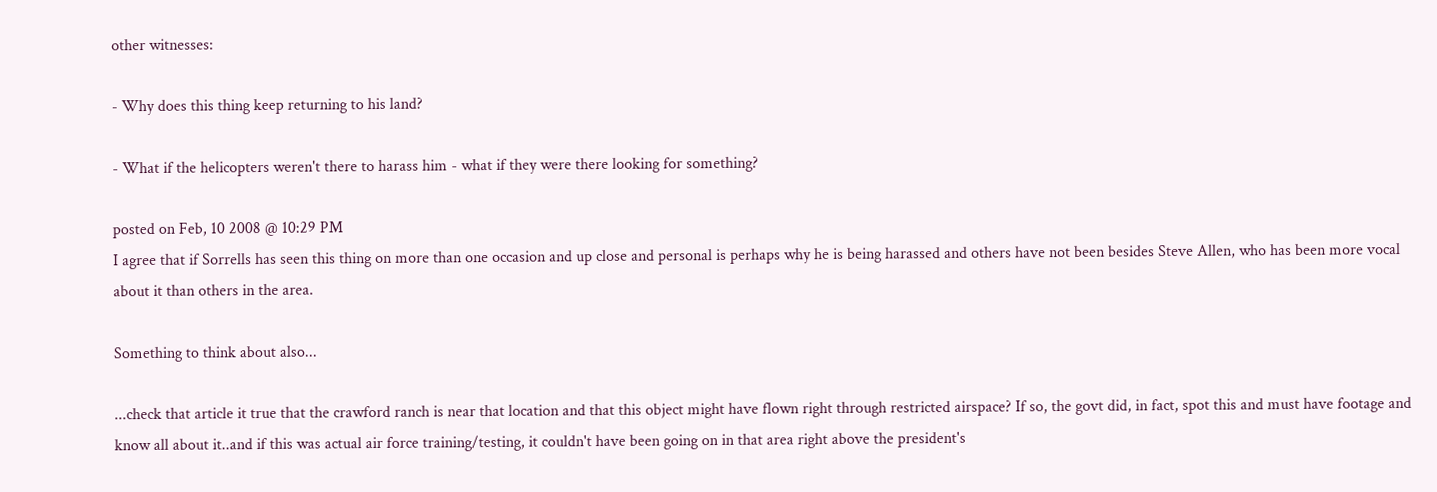other witnesses:

- Why does this thing keep returning to his land?

- What if the helicopters weren't there to harass him - what if they were there looking for something?

posted on Feb, 10 2008 @ 10:29 PM
I agree that if Sorrells has seen this thing on more than one occasion and up close and personal is perhaps why he is being harassed and others have not been besides Steve Allen, who has been more vocal about it than others in the area.

Something to think about also...

...check that article it true that the crawford ranch is near that location and that this object might have flown right through restricted airspace? If so, the govt did, in fact, spot this and must have footage and know all about it..and if this was actual air force training/testing, it couldn't have been going on in that area right above the president's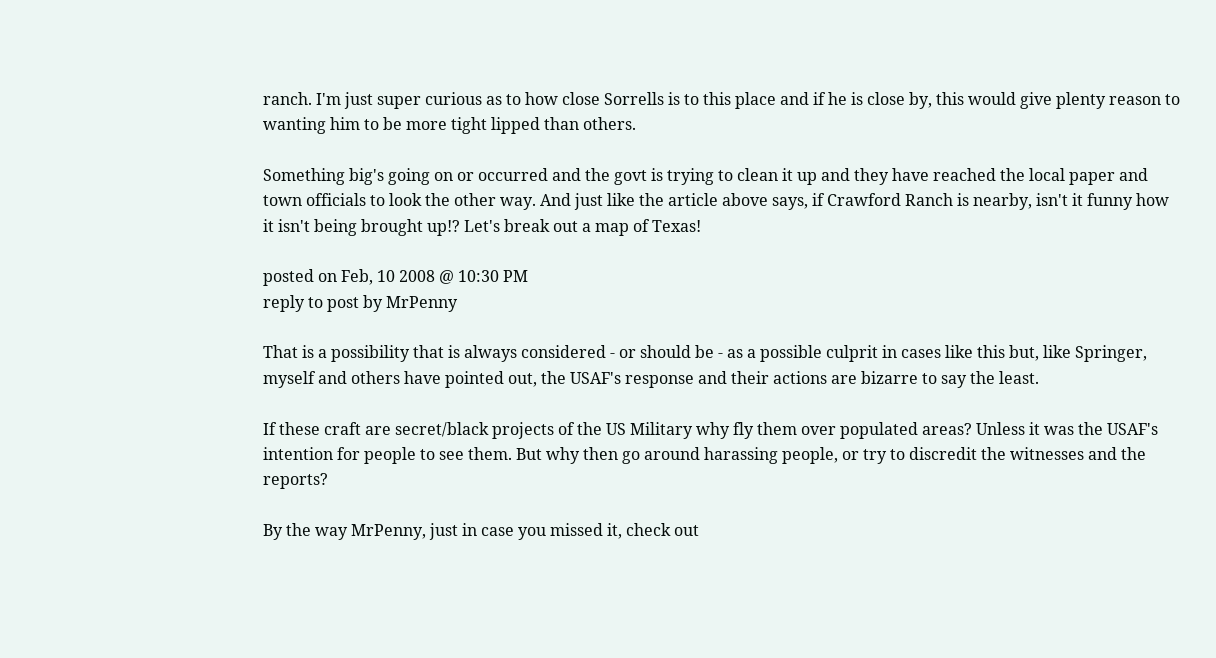ranch. I'm just super curious as to how close Sorrells is to this place and if he is close by, this would give plenty reason to wanting him to be more tight lipped than others.

Something big's going on or occurred and the govt is trying to clean it up and they have reached the local paper and town officials to look the other way. And just like the article above says, if Crawford Ranch is nearby, isn't it funny how it isn't being brought up!? Let's break out a map of Texas!

posted on Feb, 10 2008 @ 10:30 PM
reply to post by MrPenny

That is a possibility that is always considered - or should be - as a possible culprit in cases like this but, like Springer, myself and others have pointed out, the USAF's response and their actions are bizarre to say the least.

If these craft are secret/black projects of the US Military why fly them over populated areas? Unless it was the USAF's intention for people to see them. But why then go around harassing people, or try to discredit the witnesses and the reports?

By the way MrPenny, just in case you missed it, check out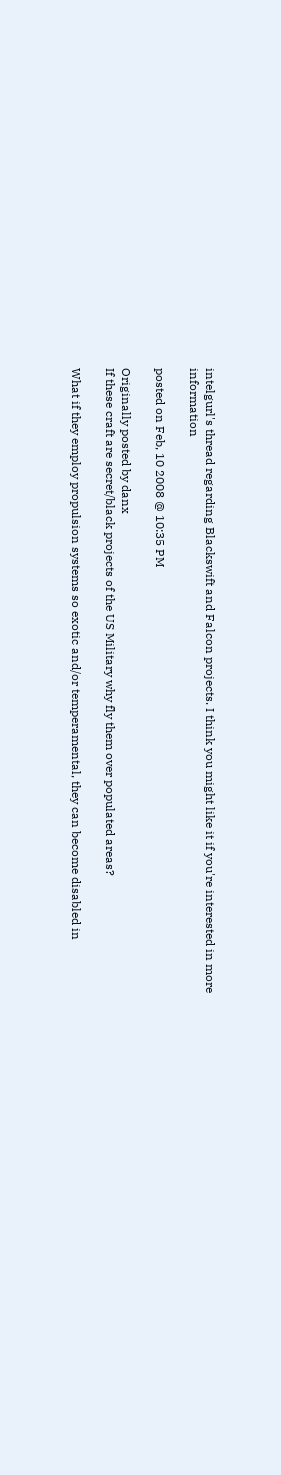intelgurl's thread regarding Blackswift and Falcon projects. I think you might like it if you're interested in more information

posted on Feb, 10 2008 @ 10:35 PM

Originally posted by danx
If these craft are secret/black projects of the US Military why fly them over populated areas?

What if they employ propulsion systems so exotic and/or temperamental, they can become disabled in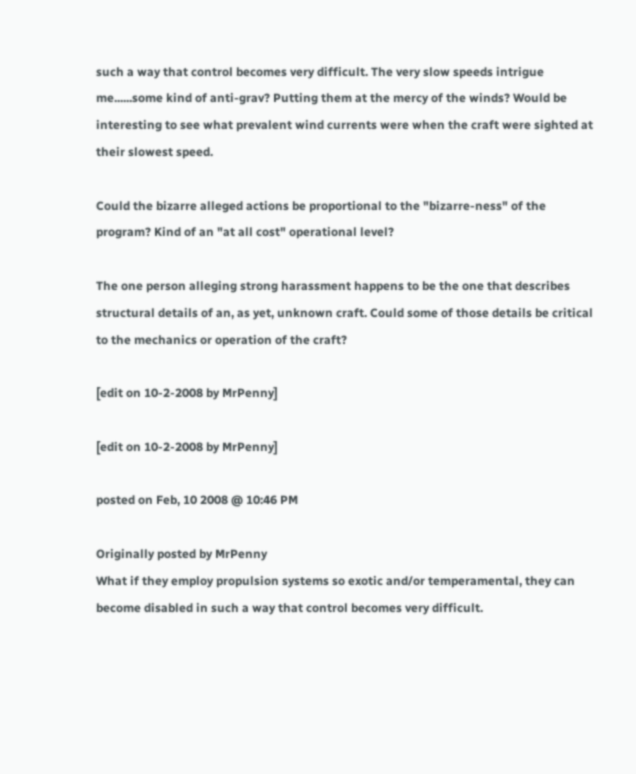such a way that control becomes very difficult. The very slow speeds intrigue me......some kind of anti-grav? Putting them at the mercy of the winds? Would be interesting to see what prevalent wind currents were when the craft were sighted at their slowest speed.

Could the bizarre alleged actions be proportional to the "bizarre-ness" of the program? Kind of an "at all cost" operational level?

The one person alleging strong harassment happens to be the one that describes structural details of an, as yet, unknown craft. Could some of those details be critical to the mechanics or operation of the craft?

[edit on 10-2-2008 by MrPenny]

[edit on 10-2-2008 by MrPenny]

posted on Feb, 10 2008 @ 10:46 PM

Originally posted by MrPenny
What if they employ propulsion systems so exotic and/or temperamental, they can become disabled in such a way that control becomes very difficult.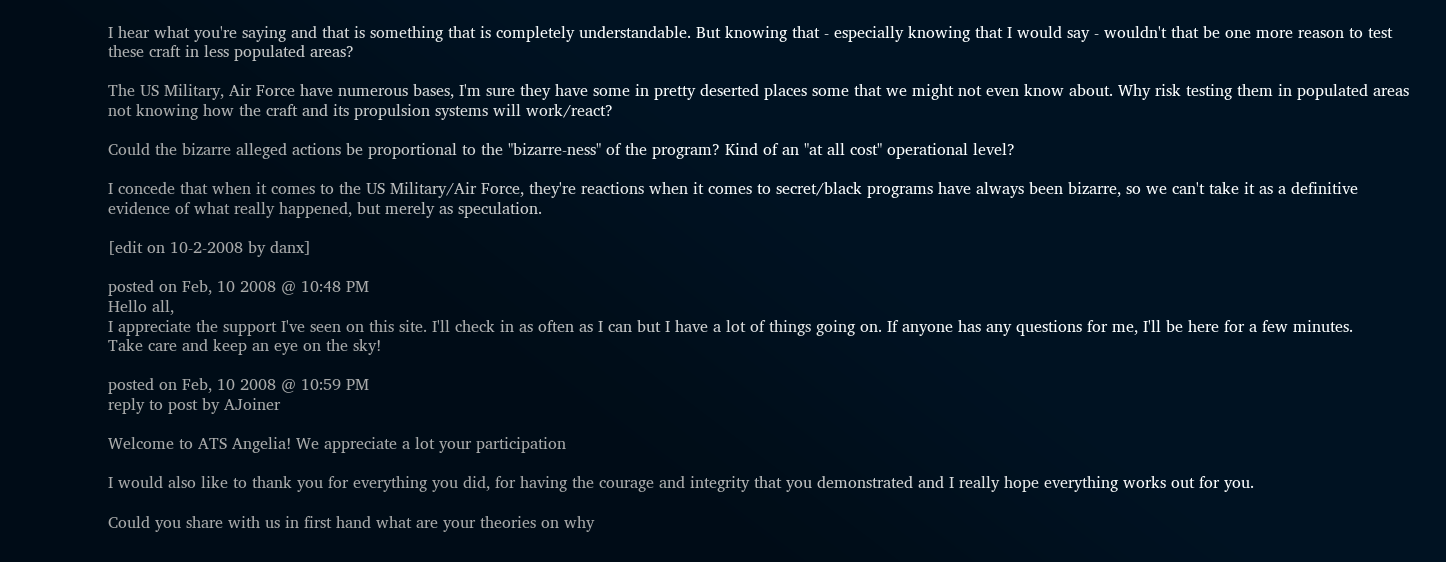I hear what you're saying and that is something that is completely understandable. But knowing that - especially knowing that I would say - wouldn't that be one more reason to test these craft in less populated areas?

The US Military, Air Force have numerous bases, I'm sure they have some in pretty deserted places some that we might not even know about. Why risk testing them in populated areas not knowing how the craft and its propulsion systems will work/react?

Could the bizarre alleged actions be proportional to the "bizarre-ness" of the program? Kind of an "at all cost" operational level?

I concede that when it comes to the US Military/Air Force, they're reactions when it comes to secret/black programs have always been bizarre, so we can't take it as a definitive evidence of what really happened, but merely as speculation.

[edit on 10-2-2008 by danx]

posted on Feb, 10 2008 @ 10:48 PM
Hello all,
I appreciate the support I've seen on this site. I'll check in as often as I can but I have a lot of things going on. If anyone has any questions for me, I'll be here for a few minutes.
Take care and keep an eye on the sky!

posted on Feb, 10 2008 @ 10:59 PM
reply to post by AJoiner

Welcome to ATS Angelia! We appreciate a lot your participation

I would also like to thank you for everything you did, for having the courage and integrity that you demonstrated and I really hope everything works out for you.

Could you share with us in first hand what are your theories on why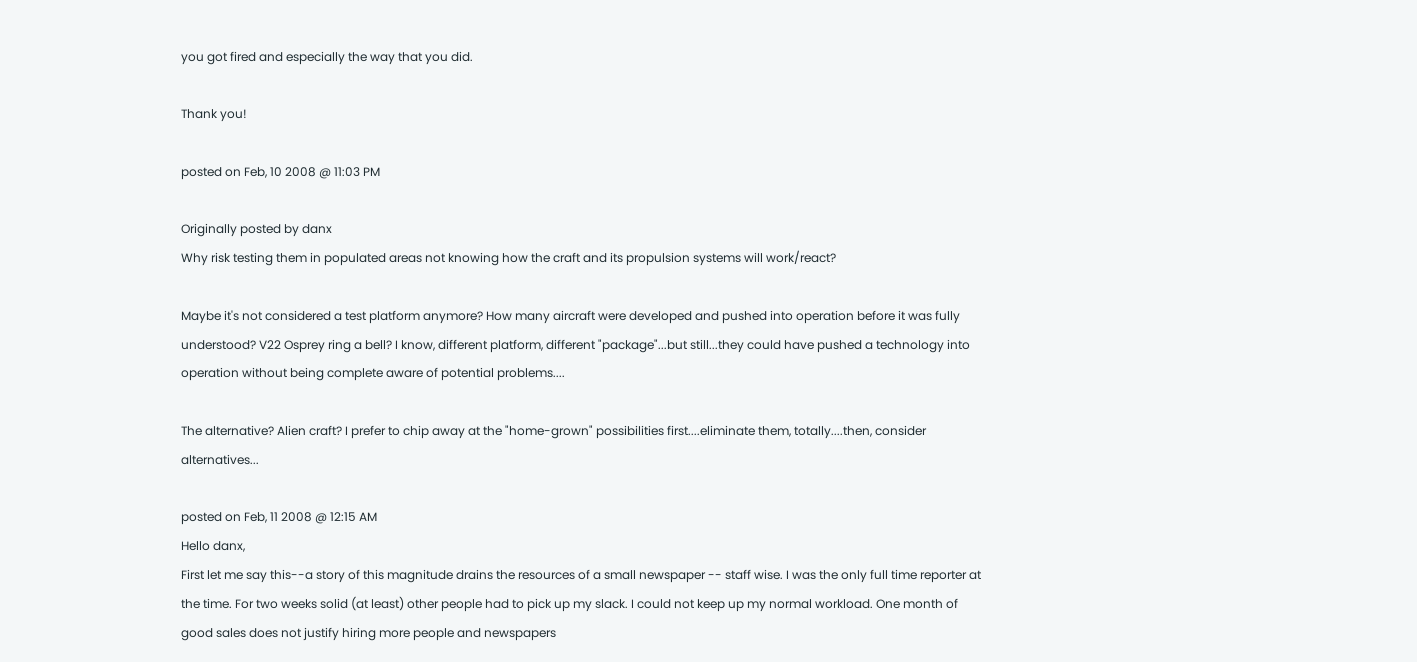you got fired and especially the way that you did.

Thank you!

posted on Feb, 10 2008 @ 11:03 PM

Originally posted by danx
Why risk testing them in populated areas not knowing how the craft and its propulsion systems will work/react?

Maybe it's not considered a test platform anymore? How many aircraft were developed and pushed into operation before it was fully understood? V22 Osprey ring a bell? I know, different platform, different "package"...but still...they could have pushed a technology into operation without being complete aware of potential problems....

The alternative? Alien craft? I prefer to chip away at the "home-grown" possibilities first....eliminate them, totally....then, consider alternatives...

posted on Feb, 11 2008 @ 12:15 AM
Hello danx,
First let me say this--a story of this magnitude drains the resources of a small newspaper -- staff wise. I was the only full time reporter at the time. For two weeks solid (at least) other people had to pick up my slack. I could not keep up my normal workload. One month of good sales does not justify hiring more people and newspapers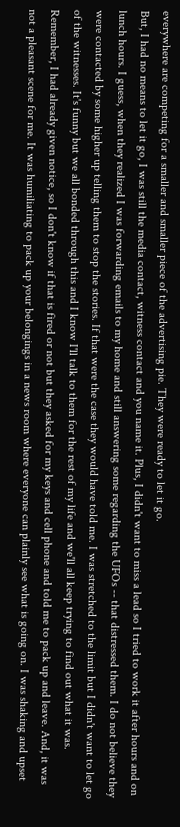everywhere are competing for a smaller and smaller piece of the advertising pie. They were ready to let it go.
But, I had no means to let it go, I was still the media contact, witness contact and you name it. Plus, I didn't want to miss a lead so I tried to work it after hours and on lunch hours. I guess, when they realized I was forwarding emails to my home and still answering some regarding the UFOs -- that distressed them. I do not believe they were contacted by some higher up telling them to stop the stories. If that were the case they would have told me. I was stretched to the limit but I didn't want to let go of the witnesses. It's funny but we all bonded through this and I know I'll talk to them for the rest of my life and we'll all keep trying to find out what it was. Remember, I had already given notice, so I don't know if that is fired or not but they asked for my keys and cell phone and told me to pack up and leave. And, it was not a pleasant scene for me. It was humiliating to pack up your belongings in a news room where everyone can plainly see what is going on. I was shaking and upset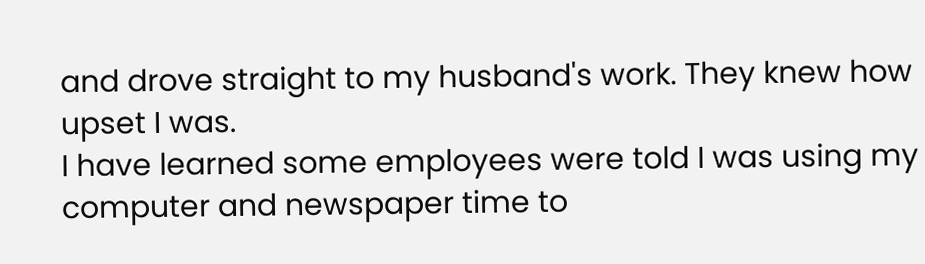and drove straight to my husband's work. They knew how upset I was.
I have learned some employees were told I was using my computer and newspaper time to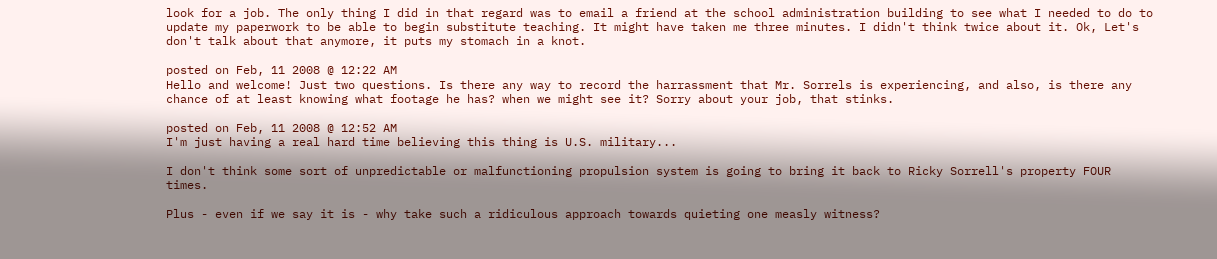look for a job. The only thing I did in that regard was to email a friend at the school administration building to see what I needed to do to update my paperwork to be able to begin substitute teaching. It might have taken me three minutes. I didn't think twice about it. Ok, Let's don't talk about that anymore, it puts my stomach in a knot.

posted on Feb, 11 2008 @ 12:22 AM
Hello and welcome! Just two questions. Is there any way to record the harrassment that Mr. Sorrels is experiencing, and also, is there any chance of at least knowing what footage he has? when we might see it? Sorry about your job, that stinks.

posted on Feb, 11 2008 @ 12:52 AM
I'm just having a real hard time believing this thing is U.S. military...

I don't think some sort of unpredictable or malfunctioning propulsion system is going to bring it back to Ricky Sorrell's property FOUR times.

Plus - even if we say it is - why take such a ridiculous approach towards quieting one measly witness?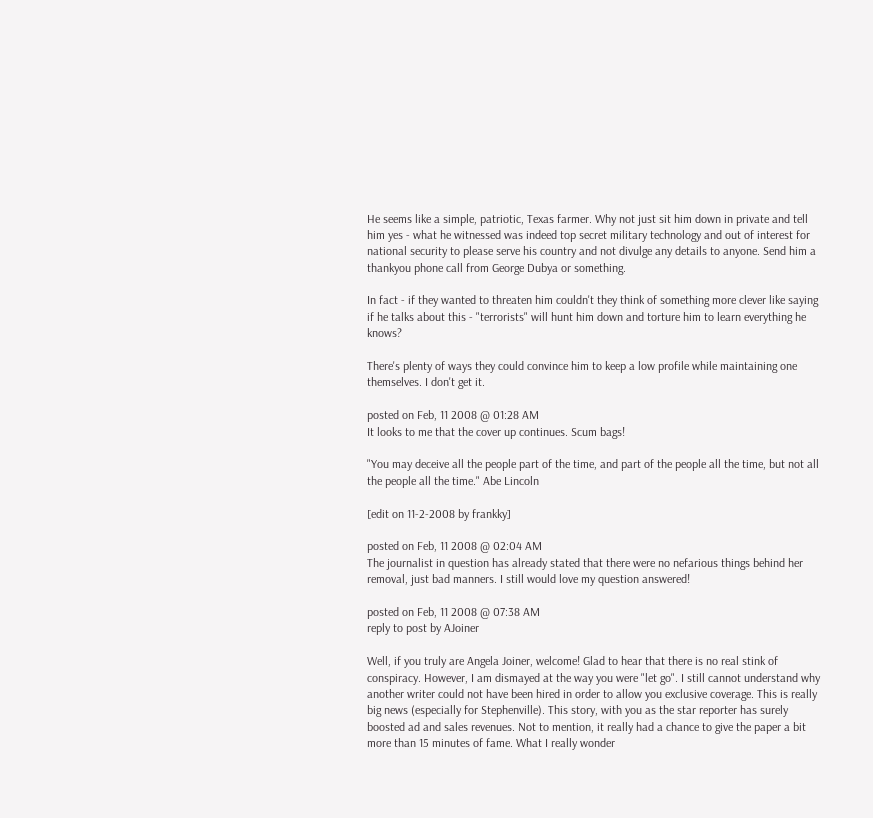He seems like a simple, patriotic, Texas farmer. Why not just sit him down in private and tell him yes - what he witnessed was indeed top secret military technology and out of interest for national security to please serve his country and not divulge any details to anyone. Send him a thankyou phone call from George Dubya or something.

In fact - if they wanted to threaten him couldn't they think of something more clever like saying if he talks about this - "terrorists" will hunt him down and torture him to learn everything he knows?

There's plenty of ways they could convince him to keep a low profile while maintaining one themselves. I don't get it.

posted on Feb, 11 2008 @ 01:28 AM
It looks to me that the cover up continues. Scum bags!

"You may deceive all the people part of the time, and part of the people all the time, but not all the people all the time." Abe Lincoln

[edit on 11-2-2008 by frankky]

posted on Feb, 11 2008 @ 02:04 AM
The journalist in question has already stated that there were no nefarious things behind her removal, just bad manners. I still would love my question answered!

posted on Feb, 11 2008 @ 07:38 AM
reply to post by AJoiner

Well, if you truly are Angela Joiner, welcome! Glad to hear that there is no real stink of conspiracy. However, I am dismayed at the way you were "let go". I still cannot understand why another writer could not have been hired in order to allow you exclusive coverage. This is really big news (especially for Stephenville). This story, with you as the star reporter has surely boosted ad and sales revenues. Not to mention, it really had a chance to give the paper a bit more than 15 minutes of fame. What I really wonder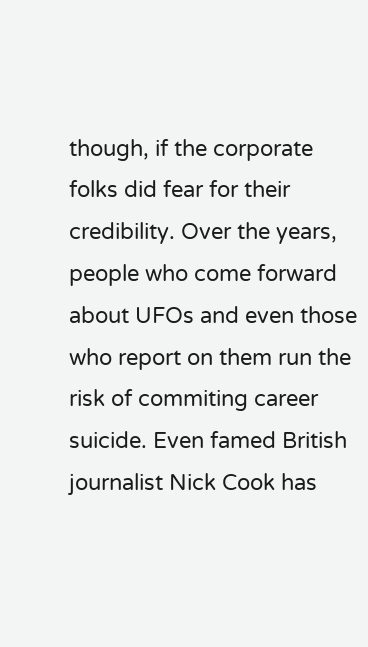though, if the corporate folks did fear for their credibility. Over the years, people who come forward about UFOs and even those who report on them run the risk of commiting career suicide. Even famed British journalist Nick Cook has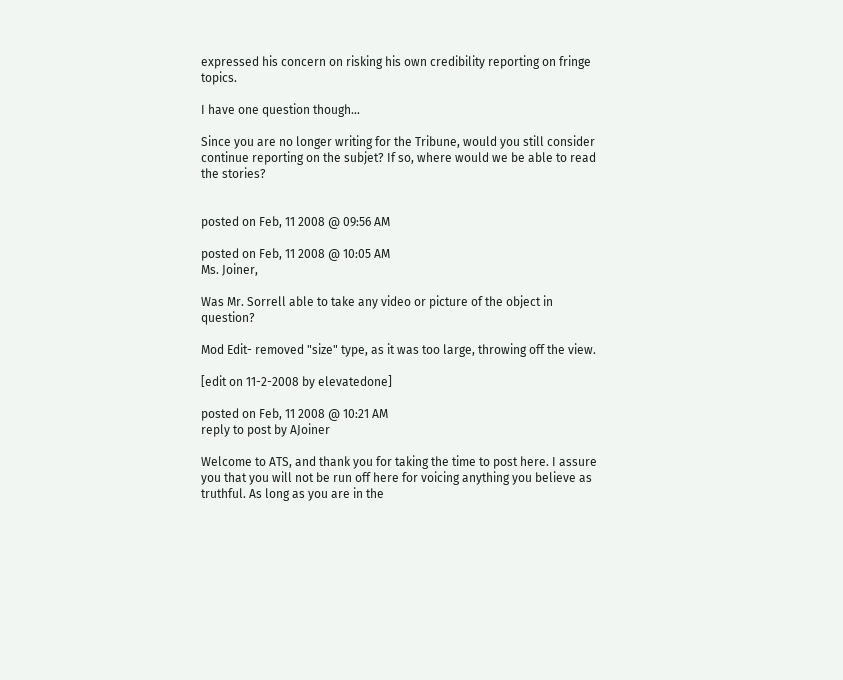expressed his concern on risking his own credibility reporting on fringe topics.

I have one question though...

Since you are no longer writing for the Tribune, would you still consider continue reporting on the subjet? If so, where would we be able to read the stories?


posted on Feb, 11 2008 @ 09:56 AM

posted on Feb, 11 2008 @ 10:05 AM
Ms. Joiner,

Was Mr. Sorrell able to take any video or picture of the object in question?

Mod Edit- removed "size" type, as it was too large, throwing off the view.

[edit on 11-2-2008 by elevatedone]

posted on Feb, 11 2008 @ 10:21 AM
reply to post by AJoiner

Welcome to ATS, and thank you for taking the time to post here. I assure you that you will not be run off here for voicing anything you believe as truthful. As long as you are in the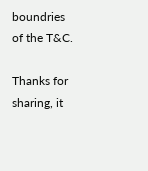boundries of the T&C.

Thanks for sharing, it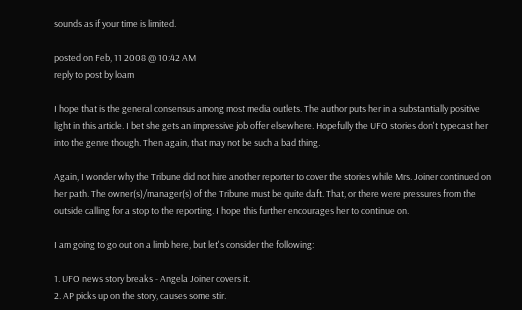sounds as if your time is limited.

posted on Feb, 11 2008 @ 10:42 AM
reply to post by loam

I hope that is the general consensus among most media outlets. The author puts her in a substantially positive light in this article. I bet she gets an impressive job offer elsewhere. Hopefully the UFO stories don't typecast her into the genre though. Then again, that may not be such a bad thing.

Again, I wonder why the Tribune did not hire another reporter to cover the stories while Mrs. Joiner continued on her path. The owner(s)/manager(s) of the Tribune must be quite daft. That, or there were pressures from the outside calling for a stop to the reporting. I hope this further encourages her to continue on.

I am going to go out on a limb here, but let's consider the following:

1. UFO news story breaks - Angela Joiner covers it.
2. AP picks up on the story, causes some stir.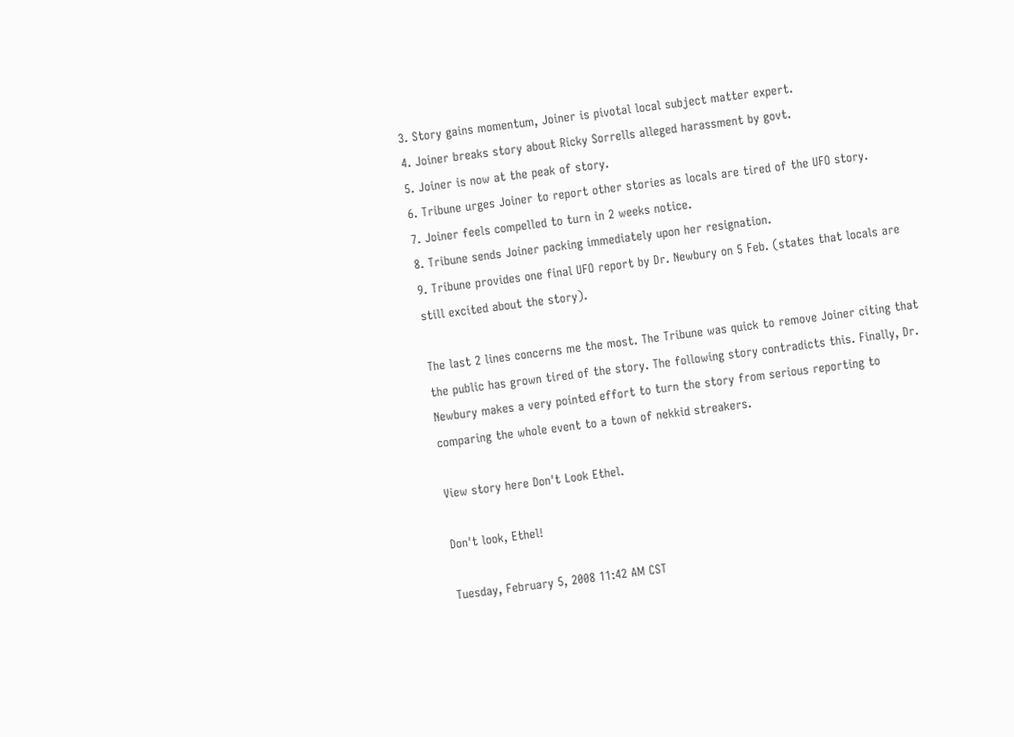3. Story gains momentum, Joiner is pivotal local subject matter expert.
4. Joiner breaks story about Ricky Sorrells alleged harassment by govt.
5. Joiner is now at the peak of story.
6. Tribune urges Joiner to report other stories as locals are tired of the UFO story.
7. Joiner feels compelled to turn in 2 weeks notice.
8. Tribune sends Joiner packing immediately upon her resignation.
9. Tribune provides one final UFO report by Dr. Newbury on 5 Feb. (states that locals are still excited about the story).

The last 2 lines concerns me the most. The Tribune was quick to remove Joiner citing that the public has grown tired of the story. The following story contradicts this. Finally, Dr. Newbury makes a very pointed effort to turn the story from serious reporting to comparing the whole event to a town of nekkid streakers.

View story here Don't Look Ethel.

Don't look, Ethel!

Tuesday, February 5, 2008 11:42 AM CST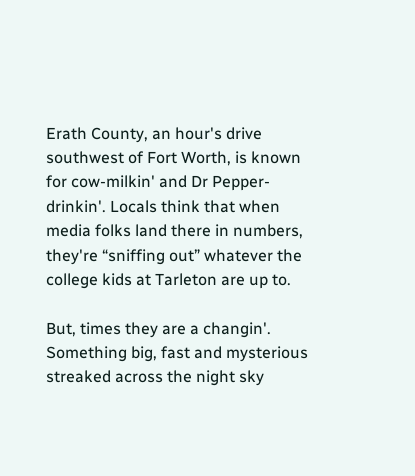Erath County, an hour's drive southwest of Fort Worth, is known for cow-milkin' and Dr Pepper-drinkin'. Locals think that when media folks land there in numbers, they're “sniffing out” whatever the college kids at Tarleton are up to.

But, times they are a changin'. Something big, fast and mysterious streaked across the night sky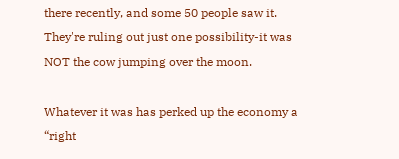there recently, and some 50 people saw it. They're ruling out just one possibility-it was NOT the cow jumping over the moon.

Whatever it was has perked up the economy a “right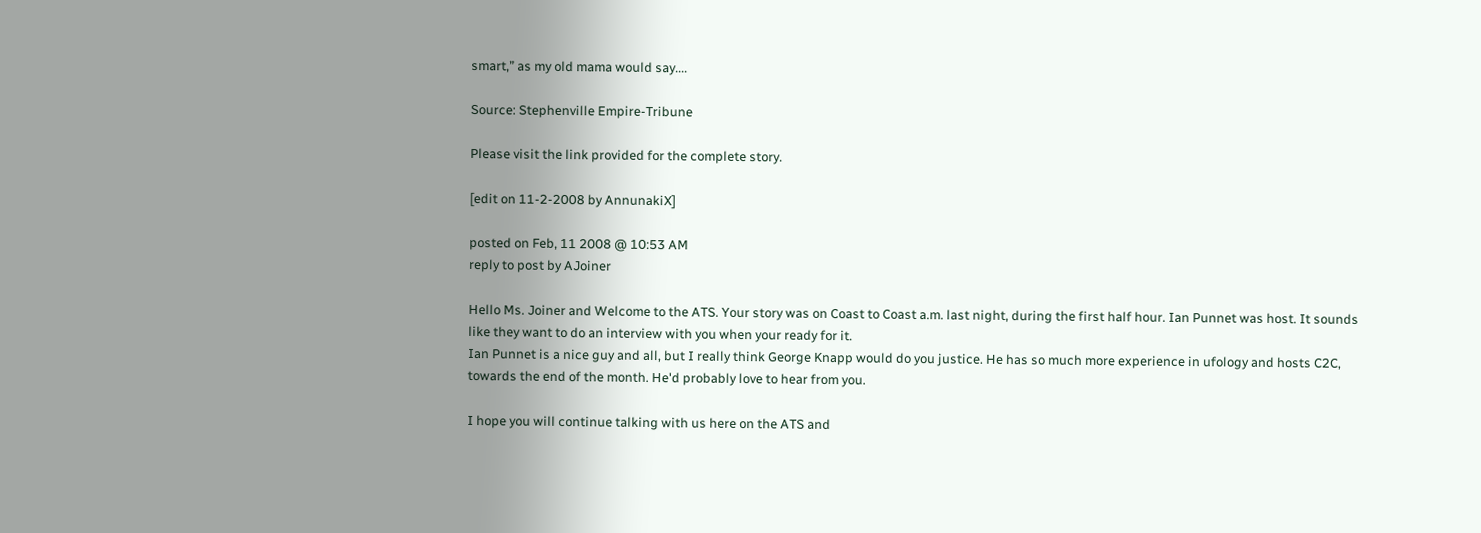smart,” as my old mama would say....

Source: Stephenville Empire-Tribune

Please visit the link provided for the complete story.

[edit on 11-2-2008 by AnnunakiX]

posted on Feb, 11 2008 @ 10:53 AM
reply to post by AJoiner

Hello Ms. Joiner and Welcome to the ATS. Your story was on Coast to Coast a.m. last night, during the first half hour. Ian Punnet was host. It sounds like they want to do an interview with you when your ready for it.
Ian Punnet is a nice guy and all, but I really think George Knapp would do you justice. He has so much more experience in ufology and hosts C2C, towards the end of the month. He'd probably love to hear from you.

I hope you will continue talking with us here on the ATS and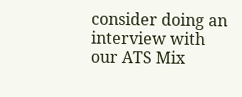consider doing an interview with our ATS Mix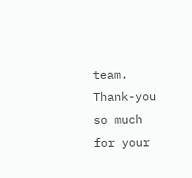team. Thank-you so much for your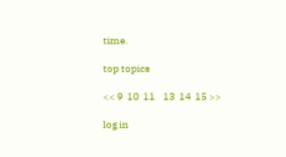time.

top topics

<< 9  10  11    13  14  15 >>

log in